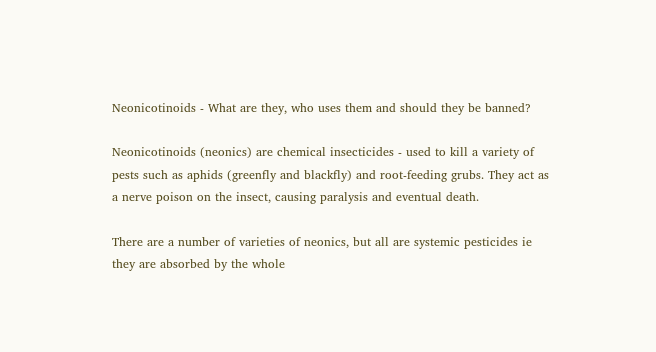Neonicotinoids - What are they, who uses them and should they be banned?

Neonicotinoids (neonics) are chemical insecticides - used to kill a variety of pests such as aphids (greenfly and blackfly) and root-feeding grubs. They act as a nerve poison on the insect, causing paralysis and eventual death.

There are a number of varieties of neonics, but all are systemic pesticides ie they are absorbed by the whole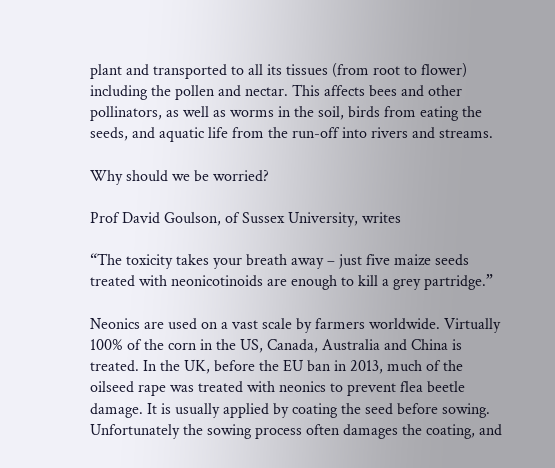plant and transported to all its tissues (from root to flower) including the pollen and nectar. This affects bees and other pollinators, as well as worms in the soil, birds from eating the seeds, and aquatic life from the run-off into rivers and streams.

Why should we be worried?

Prof David Goulson, of Sussex University, writes

“The toxicity takes your breath away – just five maize seeds treated with neonicotinoids are enough to kill a grey partridge.”

Neonics are used on a vast scale by farmers worldwide. Virtually 100% of the corn in the US, Canada, Australia and China is treated. In the UK, before the EU ban in 2013, much of the oilseed rape was treated with neonics to prevent flea beetle damage. It is usually applied by coating the seed before sowing. Unfortunately the sowing process often damages the coating, and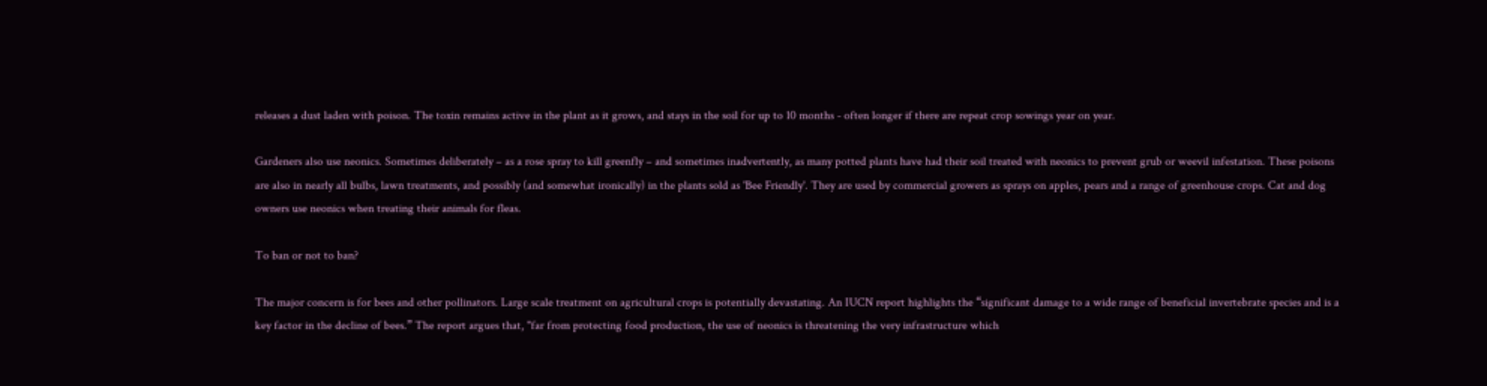releases a dust laden with poison. The toxin remains active in the plant as it grows, and stays in the soil for up to 10 months - often longer if there are repeat crop sowings year on year.

Gardeners also use neonics. Sometimes deliberately – as a rose spray to kill greenfly – and sometimes inadvertently, as many potted plants have had their soil treated with neonics to prevent grub or weevil infestation. These poisons are also in nearly all bulbs, lawn treatments, and possibly (and somewhat ironically) in the plants sold as 'Bee Friendly'. They are used by commercial growers as sprays on apples, pears and a range of greenhouse crops. Cat and dog owners use neonics when treating their animals for fleas.

To ban or not to ban?

The major concern is for bees and other pollinators. Large scale treatment on agricultural crops is potentially devastating. An IUCN report highlights the “significant damage to a wide range of beneficial invertebrate species and is a key factor in the decline of bees.” The report argues that, "far from protecting food production, the use of neonics is threatening the very infrastructure which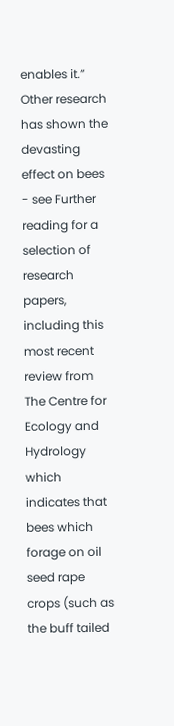enables it.” Other research has shown the devasting effect on bees - see Further reading for a selection of research papers, including this most recent review from The Centre for Ecology and Hydrology which indicates that bees which forage on oil seed rape crops (such as the buff tailed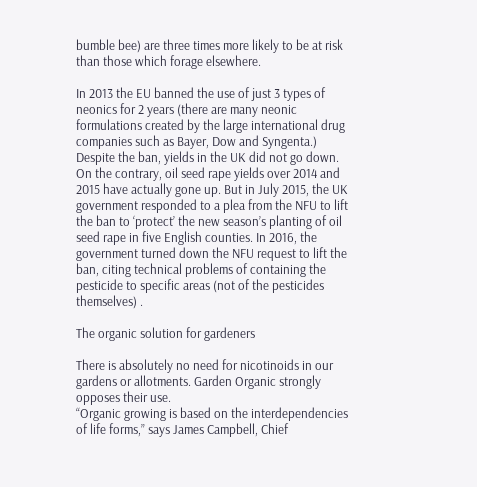bumble bee) are three times more likely to be at risk than those which forage elsewhere.

In 2013 the EU banned the use of just 3 types of neonics for 2 years (there are many neonic formulations created by the large international drug companies such as Bayer, Dow and Syngenta.) Despite the ban, yields in the UK did not go down. On the contrary, oil seed rape yields over 2014 and 2015 have actually gone up. But in July 2015, the UK government responded to a plea from the NFU to lift the ban to ‘protect’ the new season’s planting of oil seed rape in five English counties. In 2016, the government turned down the NFU request to lift the ban, citing technical problems of containing the pesticide to specific areas (not of the pesticides themselves) .

The organic solution for gardeners

There is absolutely no need for nicotinoids in our gardens or allotments. Garden Organic strongly opposes their use.
“Organic growing is based on the interdependencies of life forms,” says James Campbell, Chief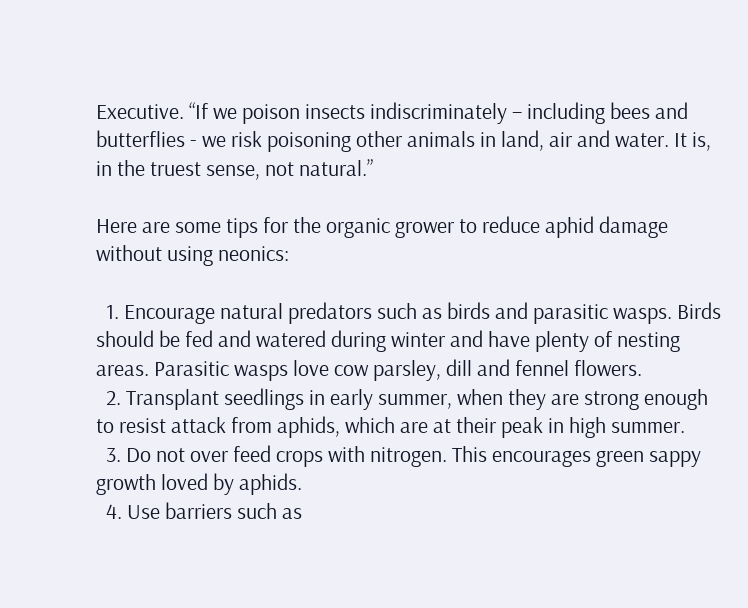Executive. “If we poison insects indiscriminately – including bees and butterflies - we risk poisoning other animals in land, air and water. It is, in the truest sense, not natural.”

Here are some tips for the organic grower to reduce aphid damage without using neonics:

  1. Encourage natural predators such as birds and parasitic wasps. Birds should be fed and watered during winter and have plenty of nesting areas. Parasitic wasps love cow parsley, dill and fennel flowers.
  2. Transplant seedlings in early summer, when they are strong enough to resist attack from aphids, which are at their peak in high summer.
  3. Do not over feed crops with nitrogen. This encourages green sappy growth loved by aphids.
  4. Use barriers such as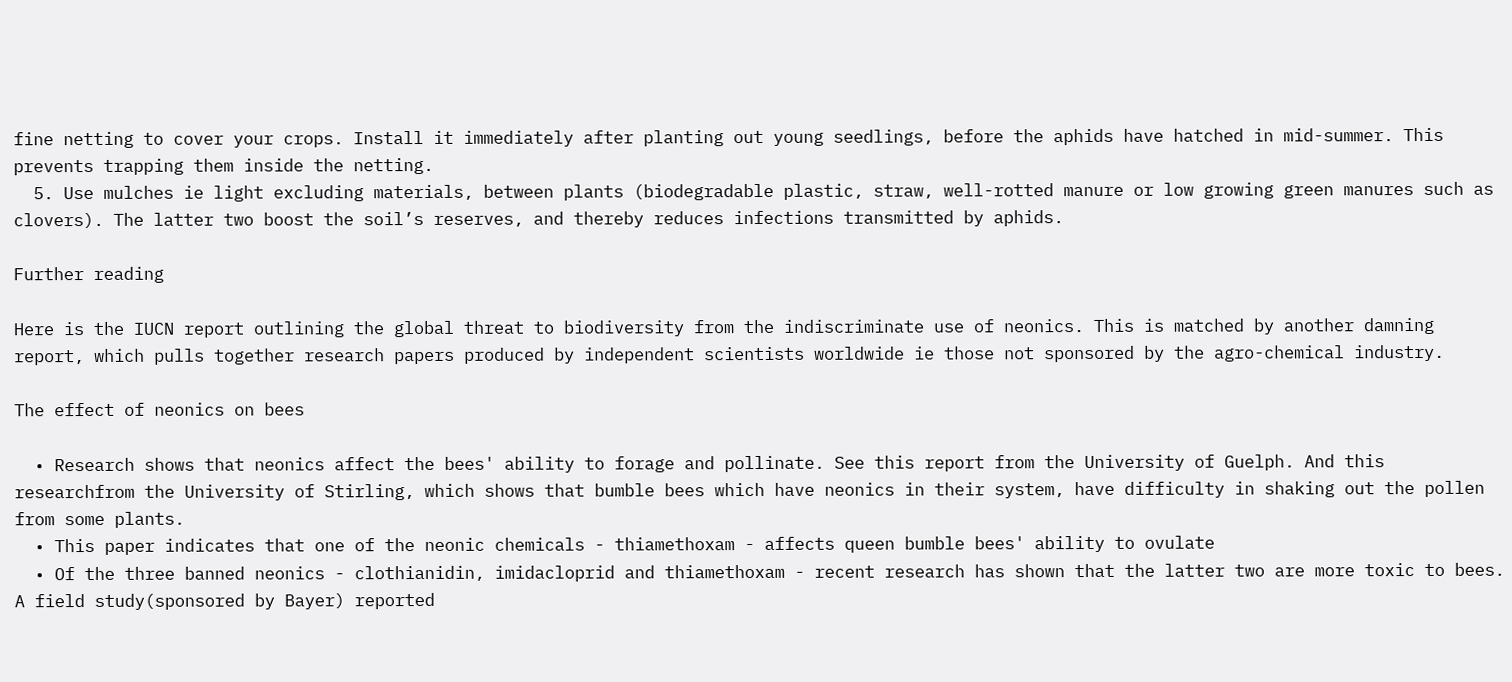fine netting to cover your crops. Install it immediately after planting out young seedlings, before the aphids have hatched in mid-summer. This prevents trapping them inside the netting.
  5. Use mulches ie light excluding materials, between plants (biodegradable plastic, straw, well-rotted manure or low growing green manures such as clovers). The latter two boost the soil’s reserves, and thereby reduces infections transmitted by aphids.

Further reading

Here is the IUCN report outlining the global threat to biodiversity from the indiscriminate use of neonics. This is matched by another damning report, which pulls together research papers produced by independent scientists worldwide ie those not sponsored by the agro-chemical industry.

The effect of neonics on bees

  • Research shows that neonics affect the bees' ability to forage and pollinate. See this report from the University of Guelph. And this researchfrom the University of Stirling, which shows that bumble bees which have neonics in their system, have difficulty in shaking out the pollen from some plants.
  • This paper indicates that one of the neonic chemicals - thiamethoxam - affects queen bumble bees' ability to ovulate
  • Of the three banned neonics - clothianidin, imidacloprid and thiamethoxam - recent research has shown that the latter two are more toxic to bees. A field study(sponsored by Bayer) reported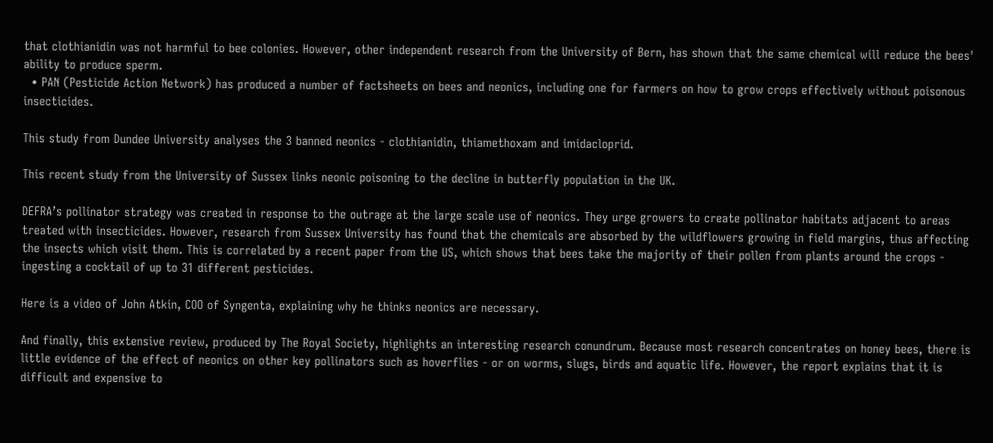that clothianidin was not harmful to bee colonies. However, other independent research from the University of Bern, has shown that the same chemical will reduce the bees' ability to produce sperm.
  • PAN (Pesticide Action Network) has produced a number of factsheets on bees and neonics, including one for farmers on how to grow crops effectively without poisonous insecticides.

This study from Dundee University analyses the 3 banned neonics - clothianidin, thiamethoxam and imidacloprid.

This recent study from the University of Sussex links neonic poisoning to the decline in butterfly population in the UK.

DEFRA’s pollinator strategy was created in response to the outrage at the large scale use of neonics. They urge growers to create pollinator habitats adjacent to areas treated with insecticides. However, research from Sussex University has found that the chemicals are absorbed by the wildflowers growing in field margins, thus affecting the insects which visit them. This is correlated by a recent paper from the US, which shows that bees take the majority of their pollen from plants around the crops - ingesting a cocktail of up to 31 different pesticides.

Here is a video of John Atkin, COO of Syngenta, explaining why he thinks neonics are necessary.

And finally, this extensive review, produced by The Royal Society, highlights an interesting research conundrum. Because most research concentrates on honey bees, there is little evidence of the effect of neonics on other key pollinators such as hoverflies - or on worms, slugs, birds and aquatic life. However, the report explains that it is difficult and expensive to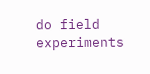do field experiments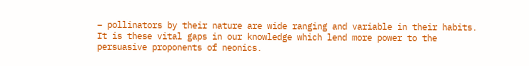– pollinators by their nature are wide ranging and variable in their habits. It is these vital gaps in our knowledge which lend more power to the persuasive proponents of neonics.